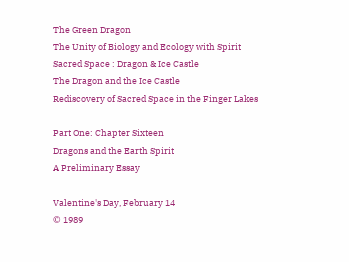The Green Dragon
The Unity of Biology and Ecology with Spirit
Sacred Space : Dragon & Ice Castle
The Dragon and the Ice Castle
Rediscovery of Sacred Space in the Finger Lakes

Part One: Chapter Sixteen
Dragons and the Earth Spirit
A Preliminary Essay

Valentine's Day, February 14
© 1989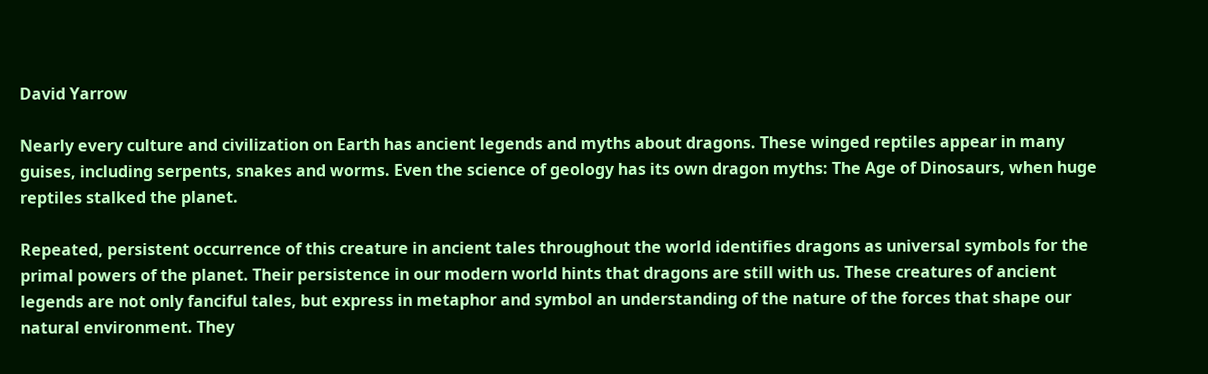David Yarrow

Nearly every culture and civilization on Earth has ancient legends and myths about dragons. These winged reptiles appear in many guises, including serpents, snakes and worms. Even the science of geology has its own dragon myths: The Age of Dinosaurs, when huge reptiles stalked the planet.

Repeated, persistent occurrence of this creature in ancient tales throughout the world identifies dragons as universal symbols for the primal powers of the planet. Their persistence in our modern world hints that dragons are still with us. These creatures of ancient legends are not only fanciful tales, but express in metaphor and symbol an understanding of the nature of the forces that shape our natural environment. They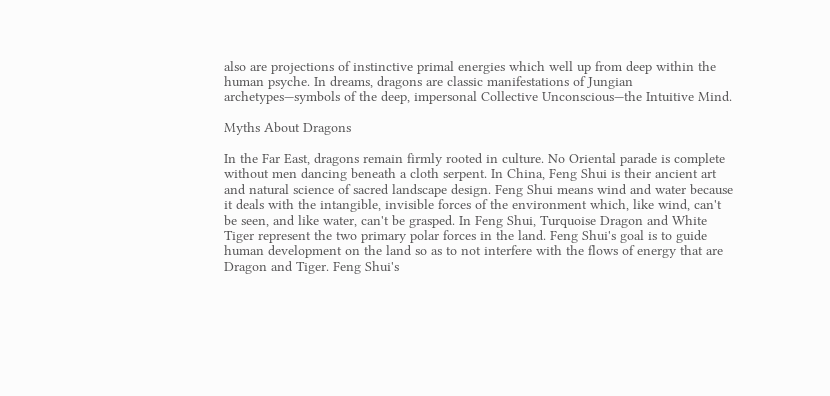also are projections of instinctive primal energies which well up from deep within the human psyche. In dreams, dragons are classic manifestations of Jungian archetypes—symbols of the deep, impersonal Collective Unconscious—the Intuitive Mind.

Myths About Dragons

In the Far East, dragons remain firmly rooted in culture. No Oriental parade is complete without men dancing beneath a cloth serpent. In China, Feng Shui is their ancient art and natural science of sacred landscape design. Feng Shui means wind and water because it deals with the intangible, invisible forces of the environment which, like wind, can't be seen, and like water, can't be grasped. In Feng Shui, Turquoise Dragon and White Tiger represent the two primary polar forces in the land. Feng Shui's goal is to guide human development on the land so as to not interfere with the flows of energy that are Dragon and Tiger. Feng Shui's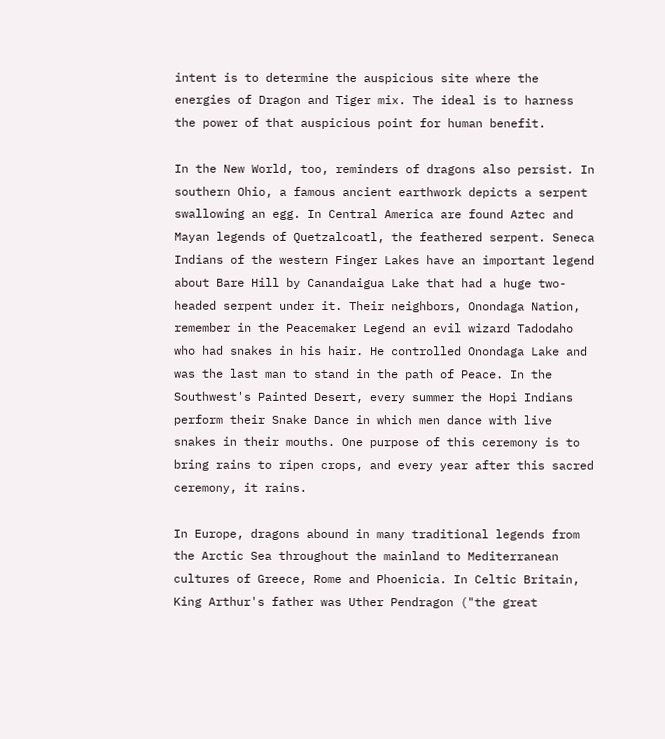intent is to determine the auspicious site where the energies of Dragon and Tiger mix. The ideal is to harness the power of that auspicious point for human benefit.

In the New World, too, reminders of dragons also persist. In southern Ohio, a famous ancient earthwork depicts a serpent swallowing an egg. In Central America are found Aztec and Mayan legends of Quetzalcoatl, the feathered serpent. Seneca Indians of the western Finger Lakes have an important legend about Bare Hill by Canandaigua Lake that had a huge two-headed serpent under it. Their neighbors, Onondaga Nation, remember in the Peacemaker Legend an evil wizard Tadodaho who had snakes in his hair. He controlled Onondaga Lake and was the last man to stand in the path of Peace. In the Southwest's Painted Desert, every summer the Hopi Indians perform their Snake Dance in which men dance with live snakes in their mouths. One purpose of this ceremony is to bring rains to ripen crops, and every year after this sacred ceremony, it rains.

In Europe, dragons abound in many traditional legends from the Arctic Sea throughout the mainland to Mediterranean cultures of Greece, Rome and Phoenicia. In Celtic Britain, King Arthur's father was Uther Pendragon ("the great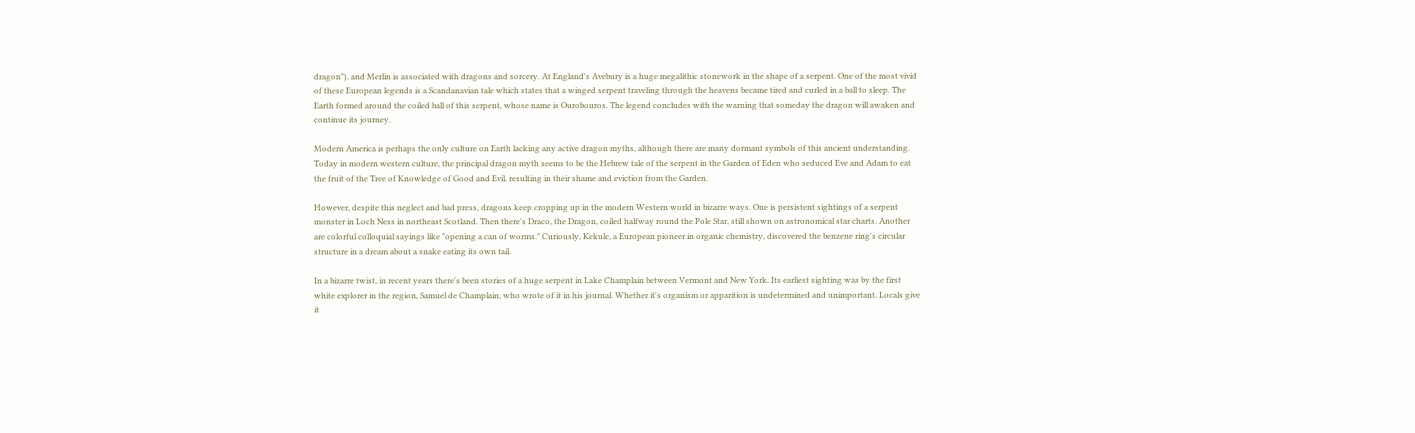dragon"), and Merlin is associated with dragons and sorcery. At England's Avebury is a huge megalithic stonework in the shape of a serpent. One of the most vivid of these European legends is a Scandanavian tale which states that a winged serpent traveling through the heavens became tired and curled in a ball to sleep. The Earth formed around the coiled ball of this serpent, whose name is Ourobouros. The legend concludes with the warning that someday the dragon will awaken and continue its journey.

Modern America is perhaps the only culture on Earth lacking any active dragon myths, although there are many dormant symbols of this ancient understanding. Today in modern western culture, the principal dragon myth seems to be the Hebrew tale of the serpent in the Garden of Eden who seduced Eve and Adam to eat the fruit of the Tree of Knowledge of Good and Evil, resulting in their shame and eviction from the Garden.

However, despite this neglect and bad press, dragons keep cropping up in the modern Western world in bizarre ways. One is persistent sightings of a serpent monster in Loch Ness in northeast Scotland. Then there's Draco, the Dragon, coiled halfway round the Pole Star, still shown on astronomical star charts. Another are colorful colloquial sayings like "opening a can of worms." Curiously, Kekule, a European pioneer in organic chemistry, discovered the benzene ring's circular structure in a dream about a snake eating its own tail.

In a bizarre twist, in recent years there's been stories of a huge serpent in Lake Champlain between Vermont and New York. Its earliest sighting was by the first white explorer in the region, Samuel de Champlain, who wrote of it in his journal. Whether it's organism or apparition is undetermined and unimportant. Locals give it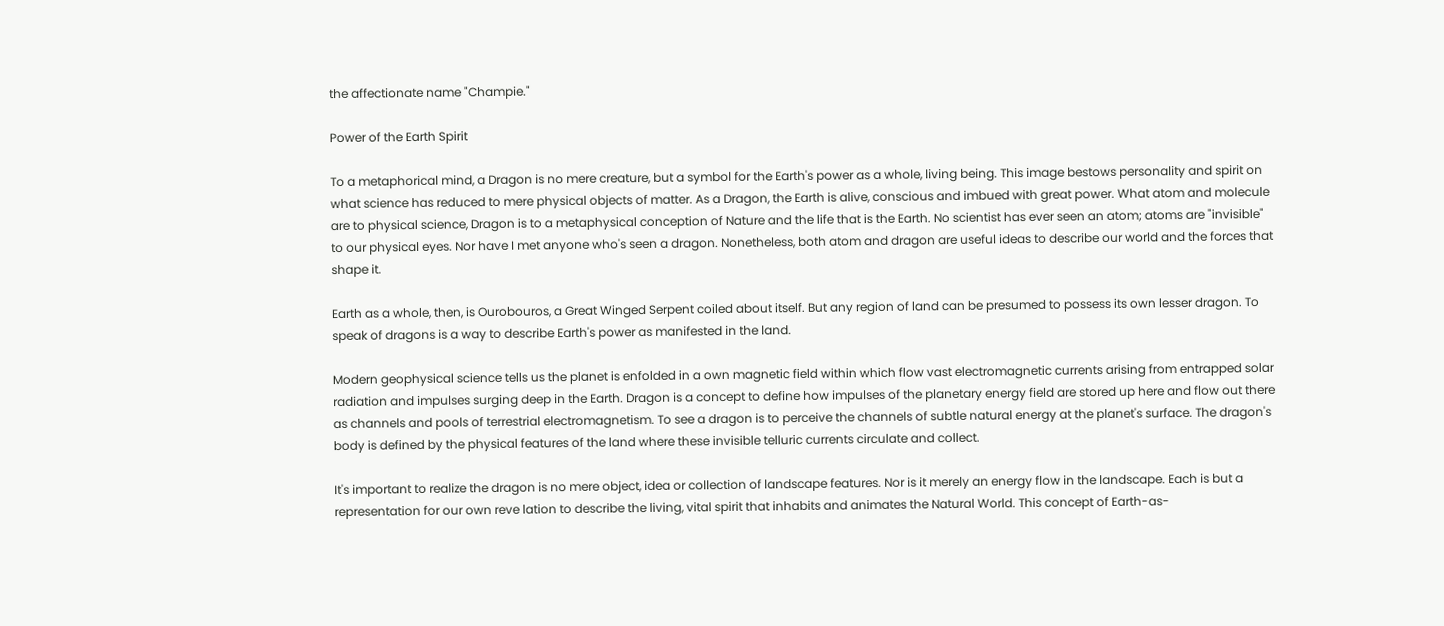the affectionate name "Champie."

Power of the Earth Spirit

To a metaphorical mind, a Dragon is no mere creature, but a symbol for the Earth's power as a whole, living being. This image bestows personality and spirit on what science has reduced to mere physical objects of matter. As a Dragon, the Earth is alive, conscious and imbued with great power. What atom and molecule are to physical science, Dragon is to a metaphysical conception of Nature and the life that is the Earth. No scientist has ever seen an atom; atoms are "invisible" to our physical eyes. Nor have I met anyone who's seen a dragon. Nonetheless, both atom and dragon are useful ideas to describe our world and the forces that shape it.

Earth as a whole, then, is Ourobouros, a Great Winged Serpent coiled about itself. But any region of land can be presumed to possess its own lesser dragon. To speak of dragons is a way to describe Earth's power as manifested in the land.

Modern geophysical science tells us the planet is enfolded in a own magnetic field within which flow vast electromagnetic currents arising from entrapped solar radiation and impulses surging deep in the Earth. Dragon is a concept to define how impulses of the planetary energy field are stored up here and flow out there as channels and pools of terrestrial electromagnetism. To see a dragon is to perceive the channels of subtle natural energy at the planet's surface. The dragon's body is defined by the physical features of the land where these invisible telluric currents circulate and collect.

It's important to realize the dragon is no mere object, idea or collection of landscape features. Nor is it merely an energy flow in the landscape. Each is but a representation for our own reve lation to describe the living, vital spirit that inhabits and animates the Natural World. This concept of Earth-as-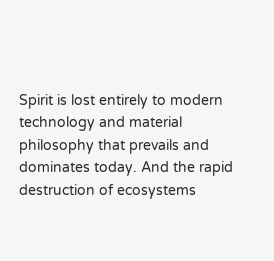Spirit is lost entirely to modern technology and material philosophy that prevails and dominates today. And the rapid destruction of ecosystems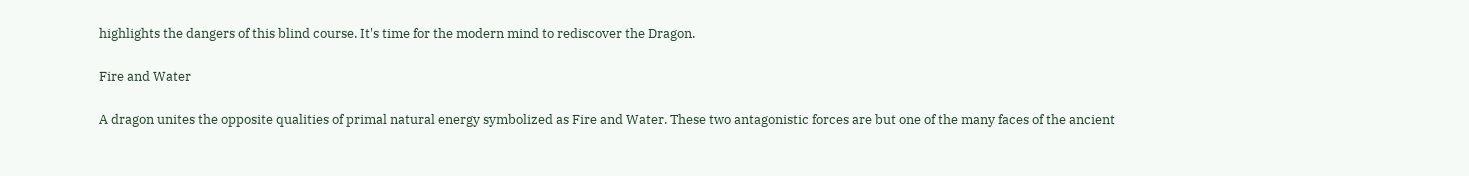highlights the dangers of this blind course. It's time for the modern mind to rediscover the Dragon.

Fire and Water

A dragon unites the opposite qualities of primal natural energy symbolized as Fire and Water. These two antagonistic forces are but one of the many faces of the ancient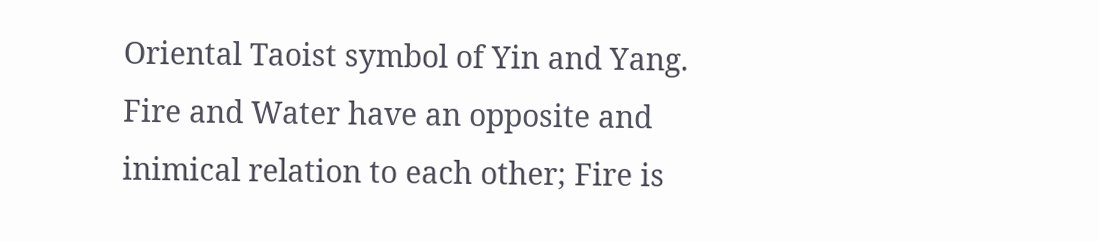Oriental Taoist symbol of Yin and Yang. Fire and Water have an opposite and inimical relation to each other; Fire is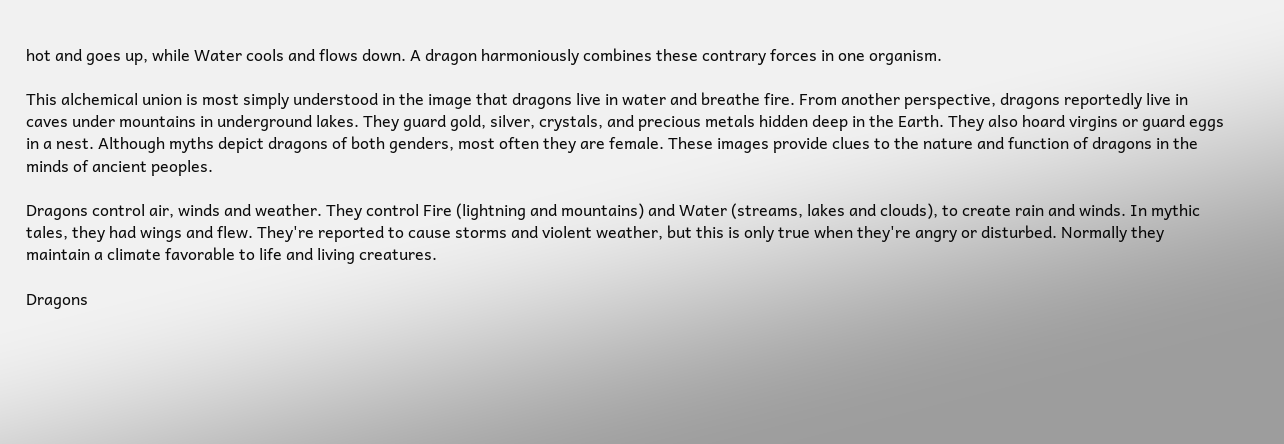hot and goes up, while Water cools and flows down. A dragon harmoniously combines these contrary forces in one organism.

This alchemical union is most simply understood in the image that dragons live in water and breathe fire. From another perspective, dragons reportedly live in caves under mountains in underground lakes. They guard gold, silver, crystals, and precious metals hidden deep in the Earth. They also hoard virgins or guard eggs in a nest. Although myths depict dragons of both genders, most often they are female. These images provide clues to the nature and function of dragons in the minds of ancient peoples.

Dragons control air, winds and weather. They control Fire (lightning and mountains) and Water (streams, lakes and clouds), to create rain and winds. In mythic tales, they had wings and flew. They're reported to cause storms and violent weather, but this is only true when they're angry or disturbed. Normally they maintain a climate favorable to life and living creatures.

Dragons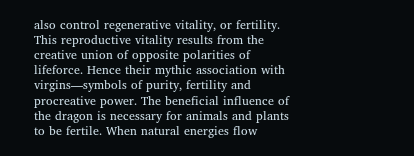also control regenerative vitality, or fertility. This reproductive vitality results from the creative union of opposite polarities of lifeforce. Hence their mythic association with virgins—symbols of purity, fertility and procreative power. The beneficial influence of the dragon is necessary for animals and plants to be fertile. When natural energies flow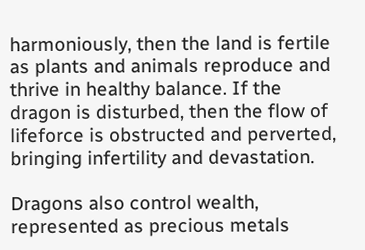harmoniously, then the land is fertile as plants and animals reproduce and thrive in healthy balance. If the dragon is disturbed, then the flow of lifeforce is obstructed and perverted, bringing infertility and devastation.

Dragons also control wealth, represented as precious metals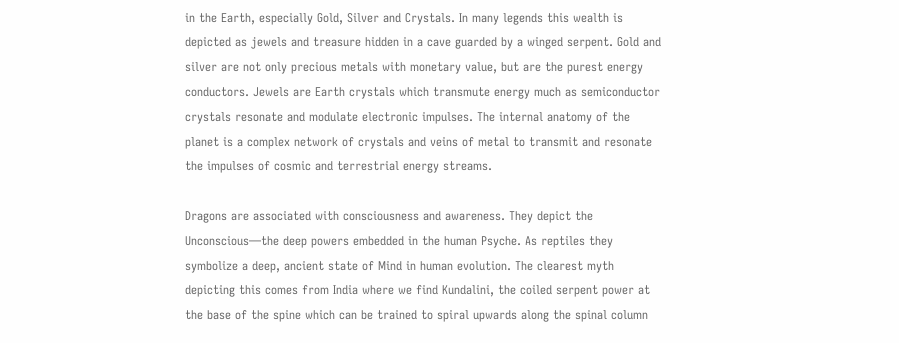in the Earth, especially Gold, Silver and Crystals. In many legends this wealth is depicted as jewels and treasure hidden in a cave guarded by a winged serpent. Gold and silver are not only precious metals with monetary value, but are the purest energy conductors. Jewels are Earth crystals which transmute energy much as semiconductor crystals resonate and modulate electronic impulses. The internal anatomy of the planet is a complex network of crystals and veins of metal to transmit and resonate the impulses of cosmic and terrestrial energy streams.

Dragons are associated with consciousness and awareness. They depict the Unconscious—the deep powers embedded in the human Psyche. As reptiles they symbolize a deep, ancient state of Mind in human evolution. The clearest myth depicting this comes from India where we find Kundalini, the coiled serpent power at the base of the spine which can be trained to spiral upwards along the spinal column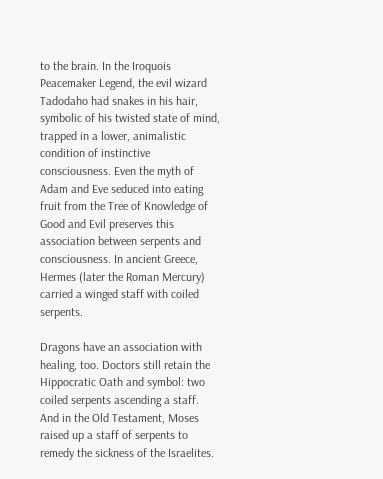to the brain. In the Iroquois Peacemaker Legend, the evil wizard Tadodaho had snakes in his hair, symbolic of his twisted state of mind, trapped in a lower, animalistic condition of instinctive consciousness. Even the myth of Adam and Eve seduced into eating fruit from the Tree of Knowledge of Good and Evil preserves this association between serpents and consciousness. In ancient Greece, Hermes (later the Roman Mercury) carried a winged staff with coiled serpents.

Dragons have an association with healing, too. Doctors still retain the Hippocratic Oath and symbol: two coiled serpents ascending a staff. And in the Old Testament, Moses raised up a staff of serpents to remedy the sickness of the Israelites.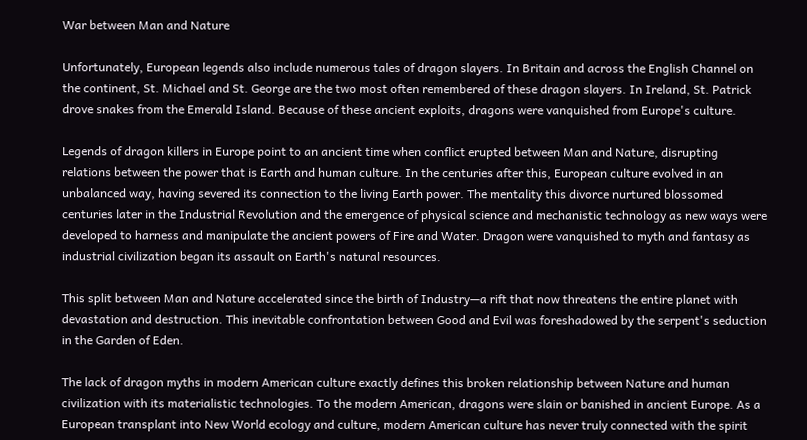War between Man and Nature

Unfortunately, European legends also include numerous tales of dragon slayers. In Britain and across the English Channel on the continent, St. Michael and St. George are the two most often remembered of these dragon slayers. In Ireland, St. Patrick drove snakes from the Emerald Island. Because of these ancient exploits, dragons were vanquished from Europe's culture.

Legends of dragon killers in Europe point to an ancient time when conflict erupted between Man and Nature, disrupting relations between the power that is Earth and human culture. In the centuries after this, European culture evolved in an unbalanced way, having severed its connection to the living Earth power. The mentality this divorce nurtured blossomed centuries later in the Industrial Revolution and the emergence of physical science and mechanistic technology as new ways were developed to harness and manipulate the ancient powers of Fire and Water. Dragon were vanquished to myth and fantasy as industrial civilization began its assault on Earth's natural resources.

This split between Man and Nature accelerated since the birth of Industry—a rift that now threatens the entire planet with devastation and destruction. This inevitable confrontation between Good and Evil was foreshadowed by the serpent's seduction in the Garden of Eden.

The lack of dragon myths in modern American culture exactly defines this broken relationship between Nature and human civilization with its materialistic technologies. To the modern American, dragons were slain or banished in ancient Europe. As a European transplant into New World ecology and culture, modern American culture has never truly connected with the spirit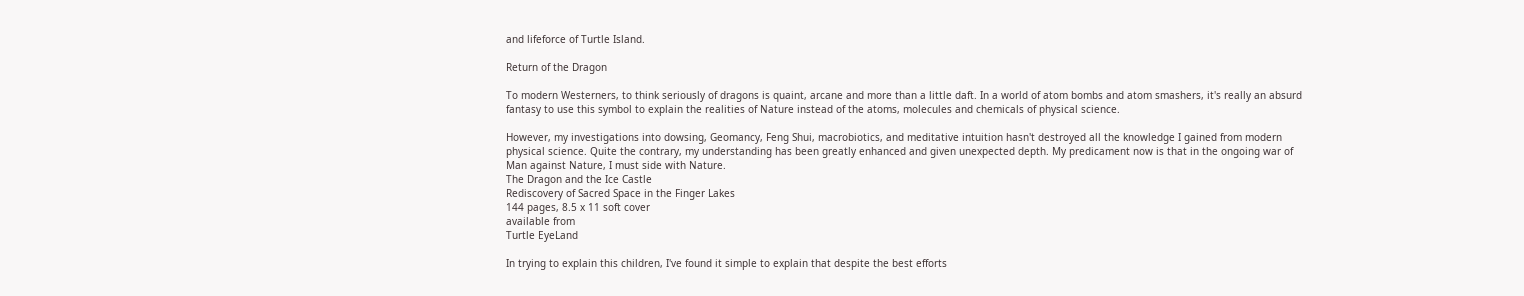and lifeforce of Turtle Island.

Return of the Dragon

To modern Westerners, to think seriously of dragons is quaint, arcane and more than a little daft. In a world of atom bombs and atom smashers, it's really an absurd fantasy to use this symbol to explain the realities of Nature instead of the atoms, molecules and chemicals of physical science.

However, my investigations into dowsing, Geomancy, Feng Shui, macrobiotics, and meditative intuition hasn't destroyed all the knowledge I gained from modern physical science. Quite the contrary, my understanding has been greatly enhanced and given unexpected depth. My predicament now is that in the ongoing war of Man against Nature, I must side with Nature.
The Dragon and the Ice Castle
Rediscovery of Sacred Space in the Finger Lakes
144 pages, 8.5 x 11 soft cover
available from
Turtle EyeLand

In trying to explain this children, I've found it simple to explain that despite the best efforts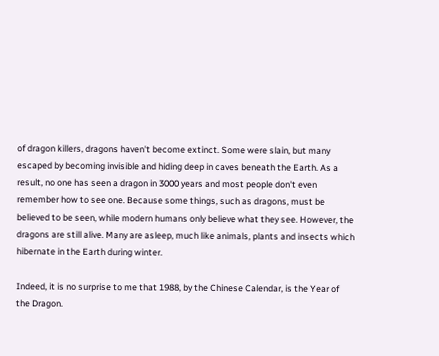of dragon killers, dragons haven't become extinct. Some were slain, but many escaped by becoming invisible and hiding deep in caves beneath the Earth. As a result, no one has seen a dragon in 3000 years and most people don't even remember how to see one. Because some things, such as dragons, must be believed to be seen, while modern humans only believe what they see. However, the dragons are still alive. Many are asleep, much like animals, plants and insects which hibernate in the Earth during winter.

Indeed, it is no surprise to me that 1988, by the Chinese Calendar, is the Year of the Dragon.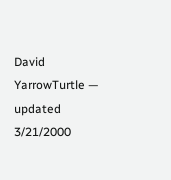David YarrowTurtle — updated 3/21/2000